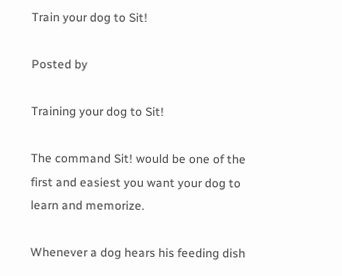Train your dog to Sit!

Posted by

Training your dog to Sit!

The command Sit! would be one of the first and easiest you want your dog to learn and memorize.

Whenever a dog hears his feeding dish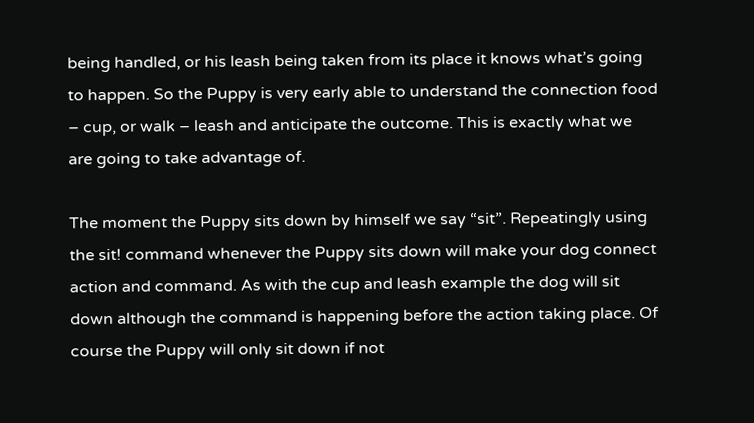being handled, or his leash being taken from its place it knows what’s going to happen. So the Puppy is very early able to understand the connection food – cup, or walk – leash and anticipate the outcome. This is exactly what we are going to take advantage of.

The moment the Puppy sits down by himself we say “sit”. Repeatingly using the sit! command whenever the Puppy sits down will make your dog connect action and command. As with the cup and leash example the dog will sit down although the command is happening before the action taking place. Of course the Puppy will only sit down if not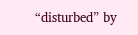“disturbed” by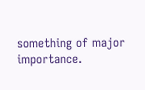something of major importance.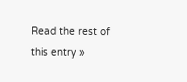Read the rest of this entry »